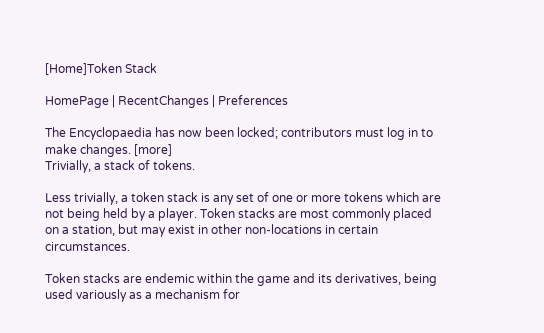[Home]Token Stack

HomePage | RecentChanges | Preferences

The Encyclopaedia has now been locked; contributors must log in to make changes. [more]
Trivially, a stack of tokens.

Less trivially, a token stack is any set of one or more tokens which are not being held by a player. Token stacks are most commonly placed on a station, but may exist in other non-locations in certain circumstances.

Token stacks are endemic within the game and its derivatives, being used variously as a mechanism for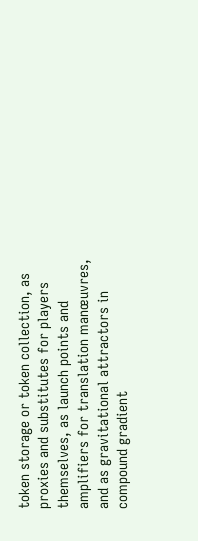token storage or token collection, as proxies and substitutes for players themselves, as launch points and amplifiers for translation manœuvres, and as gravitational attractors in compound gradient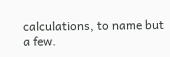calculations, to name but a few.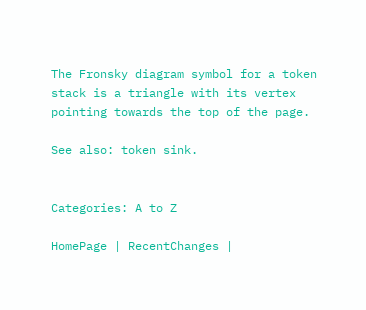The Fronsky diagram symbol for a token stack is a triangle with its vertex pointing towards the top of the page.

See also: token sink.


Categories: A to Z

HomePage | RecentChanges |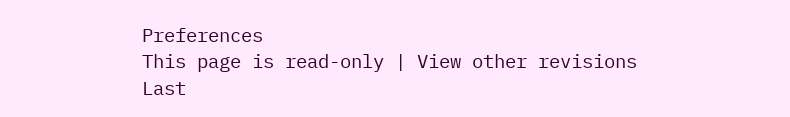Preferences
This page is read-only | View other revisions
Last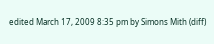edited March 17, 2009 8:35 pm by Simons Mith (diff)